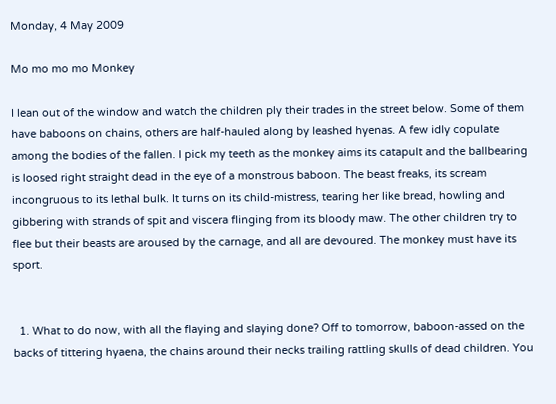Monday, 4 May 2009

Mo mo mo mo Monkey

I lean out of the window and watch the children ply their trades in the street below. Some of them have baboons on chains, others are half-hauled along by leashed hyenas. A few idly copulate among the bodies of the fallen. I pick my teeth as the monkey aims its catapult and the ballbearing is loosed right straight dead in the eye of a monstrous baboon. The beast freaks, its scream incongruous to its lethal bulk. It turns on its child-mistress, tearing her like bread, howling and gibbering with strands of spit and viscera flinging from its bloody maw. The other children try to flee but their beasts are aroused by the carnage, and all are devoured. The monkey must have its sport.


  1. What to do now, with all the flaying and slaying done? Off to tomorrow, baboon-assed on the backs of tittering hyaena, the chains around their necks trailing rattling skulls of dead children. You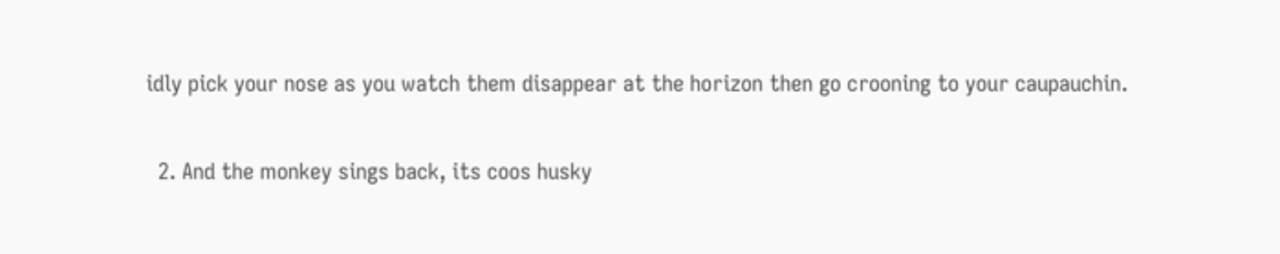idly pick your nose as you watch them disappear at the horizon then go crooning to your caupauchin.

  2. And the monkey sings back, its coos husky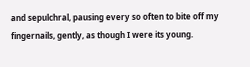and sepulchral, pausing every so often to bite off my fingernails, gently, as though I were its young.